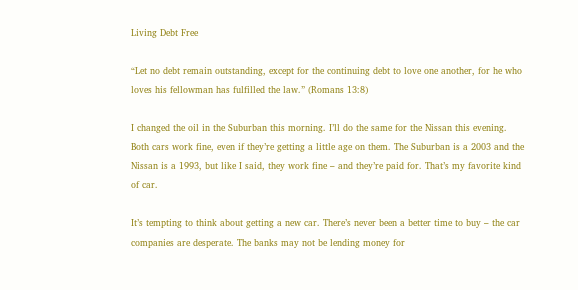Living Debt Free

“Let no debt remain outstanding, except for the continuing debt to love one another, for he who loves his fellowman has fulfilled the law.” (Romans 13:8)

I changed the oil in the Suburban this morning. I’ll do the same for the Nissan this evening. Both cars work fine, even if they’re getting a little age on them. The Suburban is a 2003 and the Nissan is a 1993, but like I said, they work fine – and they’re paid for. That’s my favorite kind of car.

It’s tempting to think about getting a new car. There’s never been a better time to buy – the car companies are desperate. The banks may not be lending money for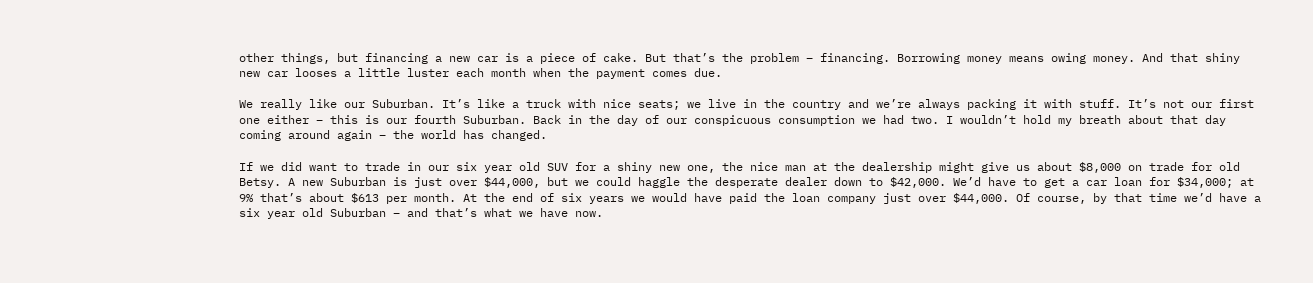other things, but financing a new car is a piece of cake. But that’s the problem – financing. Borrowing money means owing money. And that shiny new car looses a little luster each month when the payment comes due.

We really like our Suburban. It’s like a truck with nice seats; we live in the country and we’re always packing it with stuff. It’s not our first one either – this is our fourth Suburban. Back in the day of our conspicuous consumption we had two. I wouldn’t hold my breath about that day coming around again – the world has changed.

If we did want to trade in our six year old SUV for a shiny new one, the nice man at the dealership might give us about $8,000 on trade for old Betsy. A new Suburban is just over $44,000, but we could haggle the desperate dealer down to $42,000. We’d have to get a car loan for $34,000; at 9% that’s about $613 per month. At the end of six years we would have paid the loan company just over $44,000. Of course, by that time we’d have a six year old Suburban – and that’s what we have now.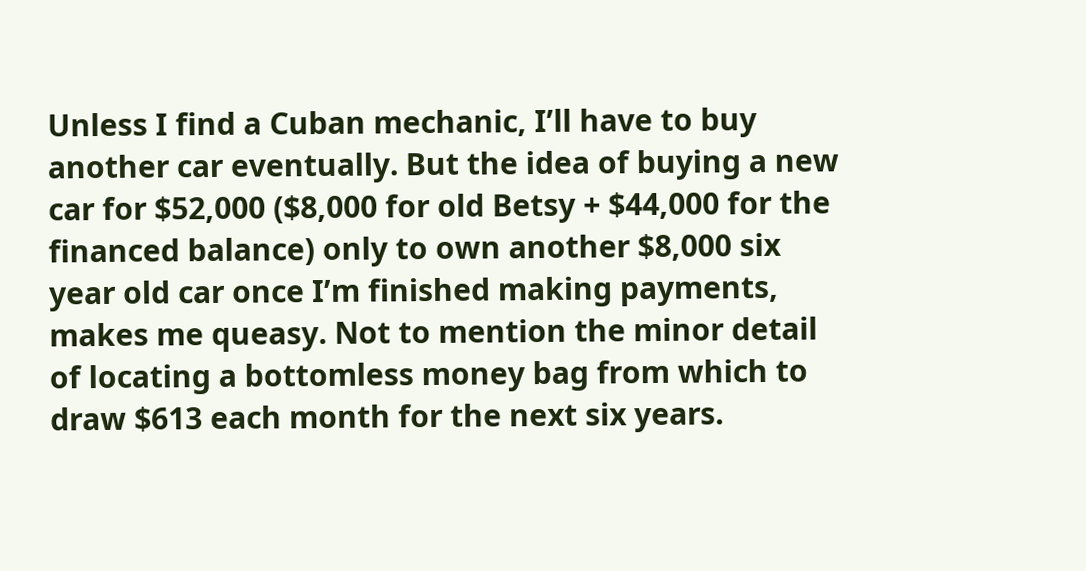Unless I find a Cuban mechanic, I’ll have to buy another car eventually. But the idea of buying a new car for $52,000 ($8,000 for old Betsy + $44,000 for the financed balance) only to own another $8,000 six year old car once I’m finished making payments, makes me queasy. Not to mention the minor detail of locating a bottomless money bag from which to draw $613 each month for the next six years.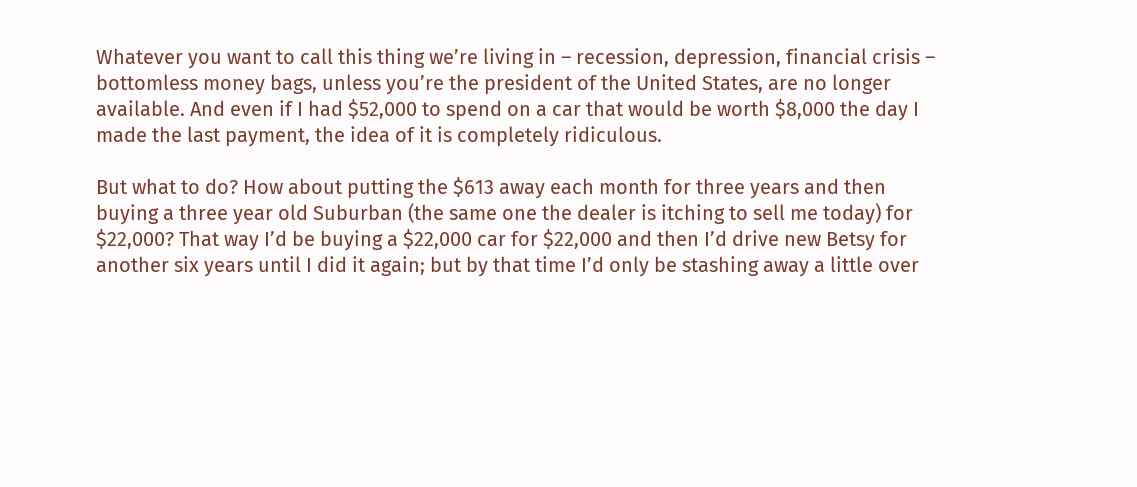Whatever you want to call this thing we’re living in – recession, depression, financial crisis – bottomless money bags, unless you’re the president of the United States, are no longer available. And even if I had $52,000 to spend on a car that would be worth $8,000 the day I made the last payment, the idea of it is completely ridiculous.

But what to do? How about putting the $613 away each month for three years and then buying a three year old Suburban (the same one the dealer is itching to sell me today) for $22,000? That way I’d be buying a $22,000 car for $22,000 and then I’d drive new Betsy for another six years until I did it again; but by that time I’d only be stashing away a little over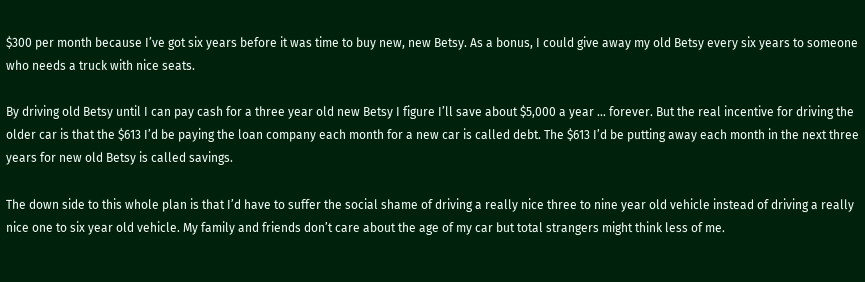$300 per month because I’ve got six years before it was time to buy new, new Betsy. As a bonus, I could give away my old Betsy every six years to someone who needs a truck with nice seats.

By driving old Betsy until I can pay cash for a three year old new Betsy I figure I’ll save about $5,000 a year … forever. But the real incentive for driving the older car is that the $613 I’d be paying the loan company each month for a new car is called debt. The $613 I’d be putting away each month in the next three years for new old Betsy is called savings.

The down side to this whole plan is that I’d have to suffer the social shame of driving a really nice three to nine year old vehicle instead of driving a really nice one to six year old vehicle. My family and friends don’t care about the age of my car but total strangers might think less of me.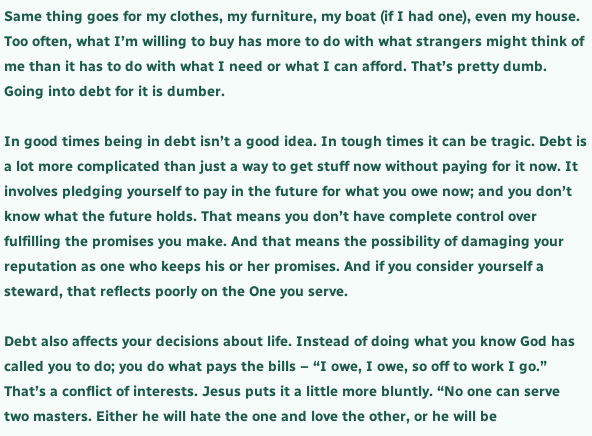Same thing goes for my clothes, my furniture, my boat (if I had one), even my house. Too often, what I’m willing to buy has more to do with what strangers might think of me than it has to do with what I need or what I can afford. That’s pretty dumb. Going into debt for it is dumber.

In good times being in debt isn’t a good idea. In tough times it can be tragic. Debt is a lot more complicated than just a way to get stuff now without paying for it now. It involves pledging yourself to pay in the future for what you owe now; and you don’t know what the future holds. That means you don’t have complete control over fulfilling the promises you make. And that means the possibility of damaging your reputation as one who keeps his or her promises. And if you consider yourself a steward, that reflects poorly on the One you serve.

Debt also affects your decisions about life. Instead of doing what you know God has called you to do; you do what pays the bills – “I owe, I owe, so off to work I go.” That’s a conflict of interests. Jesus puts it a little more bluntly. “No one can serve two masters. Either he will hate the one and love the other, or he will be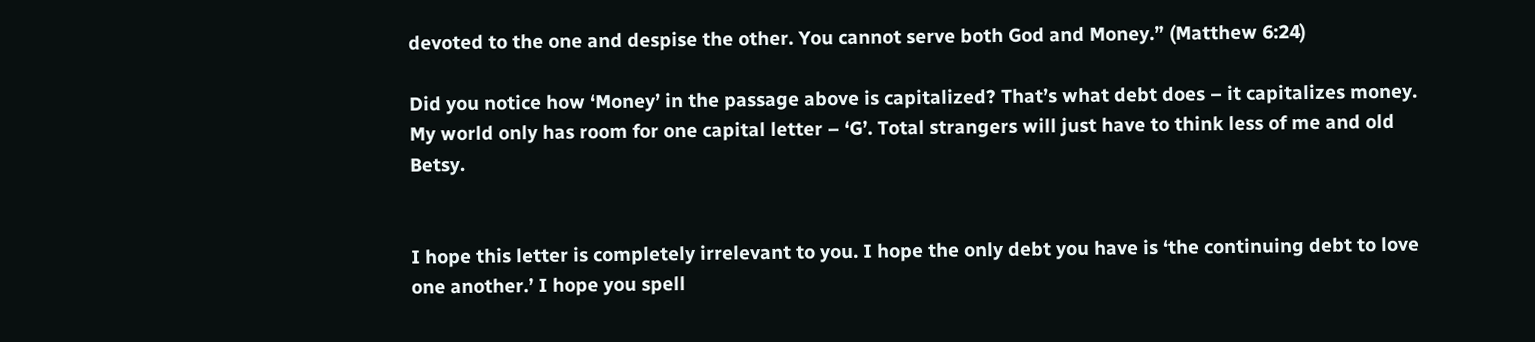devoted to the one and despise the other. You cannot serve both God and Money.” (Matthew 6:24)

Did you notice how ‘Money’ in the passage above is capitalized? That’s what debt does – it capitalizes money. My world only has room for one capital letter – ‘G’. Total strangers will just have to think less of me and old Betsy.


I hope this letter is completely irrelevant to you. I hope the only debt you have is ‘the continuing debt to love one another.’ I hope you spell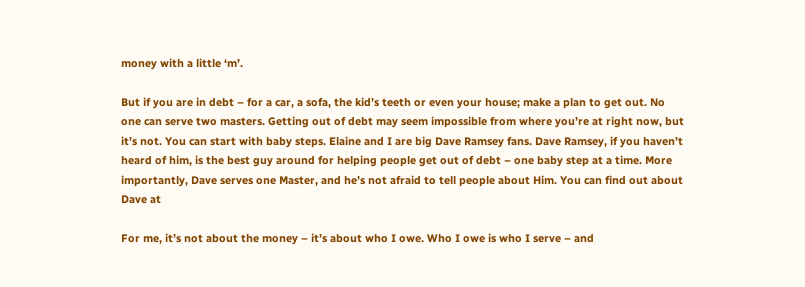money with a little ‘m’.

But if you are in debt – for a car, a sofa, the kid’s teeth or even your house; make a plan to get out. No one can serve two masters. Getting out of debt may seem impossible from where you’re at right now, but it’s not. You can start with baby steps. Elaine and I are big Dave Ramsey fans. Dave Ramsey, if you haven’t heard of him, is the best guy around for helping people get out of debt – one baby step at a time. More importantly, Dave serves one Master, and he’s not afraid to tell people about Him. You can find out about Dave at

For me, it’s not about the money – it’s about who I owe. Who I owe is who I serve – and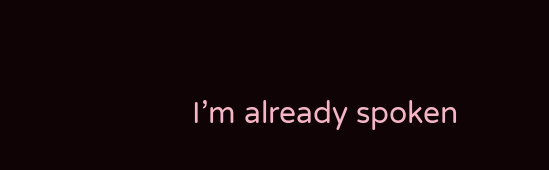I’m already spoken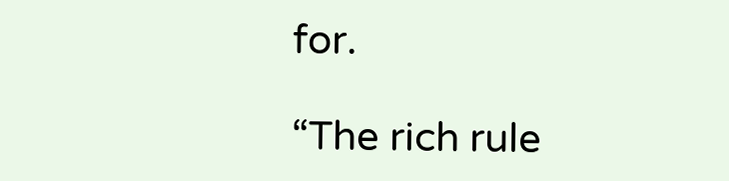for.

“The rich rule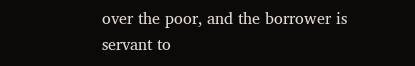over the poor, and the borrower is servant to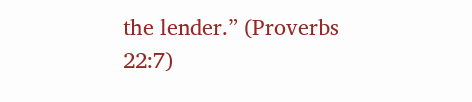the lender.” (Proverbs 22:7)